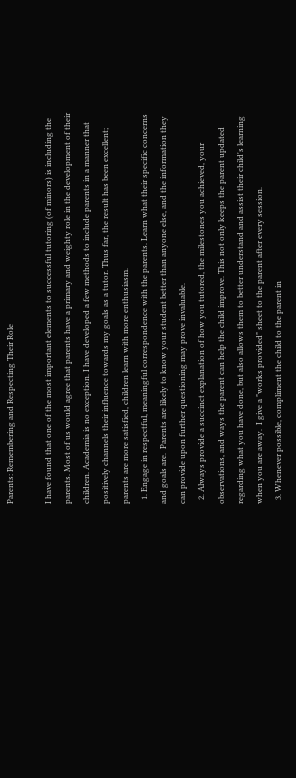Parents: Remembering and Respecting Their Role

I have found that one of the most important elements to successful tutoring (of minors) is including the parents. Most of us would agree that parents have a primary and weighty role in the development of their children. Academia is no exception. I have developed a few methods to include parents in a manner that positively channels their influence towards my goals as a tutor. Thus far, the result has been excellent; parents are more satisfied, children learn with more enthusiasm.
  1. Engage in respectful, meaningful correspondence with the parents. Learn what their specific concerns and goals are.  Parents are likely to know your student better than anyone else, and the information they can provide upon further questioning may prove invaluable.
  2. Always provide a succinct explanation of how you tutored, the milestones you achieved, your observations, and ways the parent can help the child improve. This not only keeps the parent updated regarding what you have done, but also allows them to better understand and assist their child's learning when you are away.  I give a "works provided" sheet to the parent after every session.
  3. Whenever possible, compliment the child to the parent in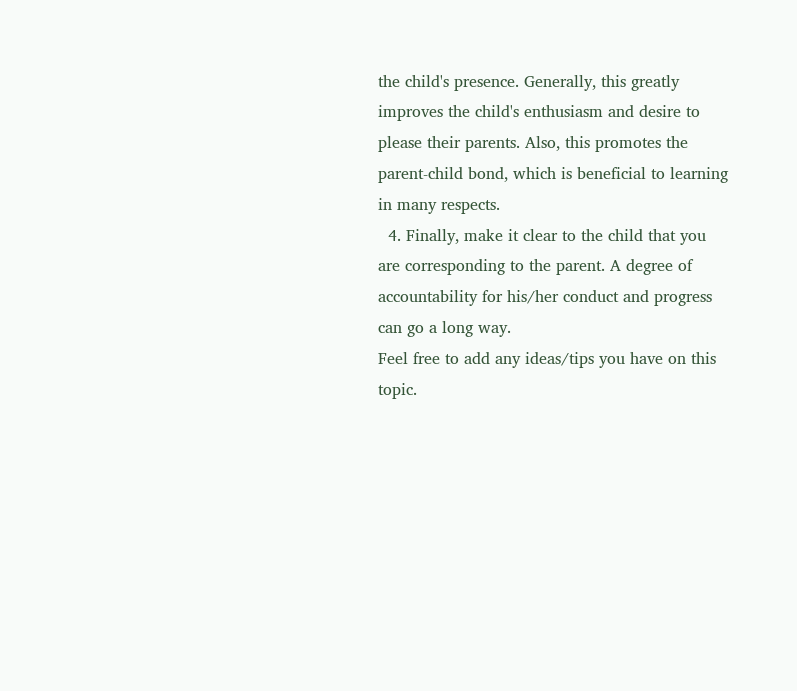the child's presence. Generally, this greatly improves the child's enthusiasm and desire to please their parents. Also, this promotes the parent-child bond, which is beneficial to learning in many respects.
  4. Finally, make it clear to the child that you are corresponding to the parent. A degree of accountability for his/her conduct and progress can go a long way.
Feel free to add any ideas/tips you have on this topic.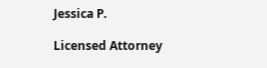Jessica P.

Licensed Attorney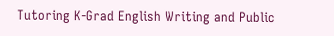Tutoring K-Grad English Writing and Public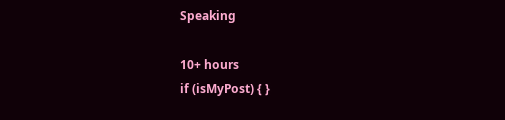Speaking

10+ hours
if (isMyPost) { }